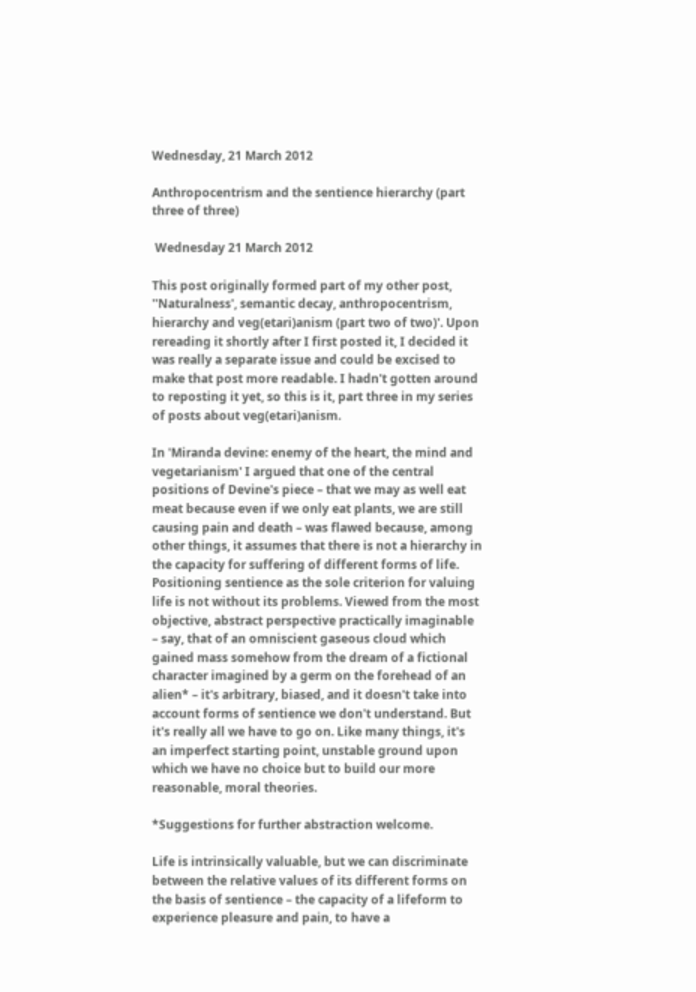Wednesday, 21 March 2012

Anthropocentrism and the sentience hierarchy (part three of three)

 Wednesday 21 March 2012

This post originally formed part of my other post, ''Naturalness', semantic decay, anthropocentrism, hierarchy and veg(etari)anism (part two of two)'. Upon rereading it shortly after I first posted it, I decided it was really a separate issue and could be excised to make that post more readable. I hadn't gotten around to reposting it yet, so this is it, part three in my series of posts about veg(etari)anism.

In 'Miranda devine: enemy of the heart, the mind and vegetarianism' I argued that one of the central positions of Devine's piece – that we may as well eat meat because even if we only eat plants, we are still causing pain and death – was flawed because, among other things, it assumes that there is not a hierarchy in the capacity for suffering of different forms of life.
Positioning sentience as the sole criterion for valuing life is not without its problems. Viewed from the most objective, abstract perspective practically imaginable – say, that of an omniscient gaseous cloud which gained mass somehow from the dream of a fictional character imagined by a germ on the forehead of an alien* – it's arbitrary, biased, and it doesn't take into account forms of sentience we don't understand. But it's really all we have to go on. Like many things, it's an imperfect starting point, unstable ground upon which we have no choice but to build our more reasonable, moral theories.

*Suggestions for further abstraction welcome.

Life is intrinsically valuable, but we can discriminate between the relative values of its different forms on the basis of sentience – the capacity of a lifeform to experience pleasure and pain, to have a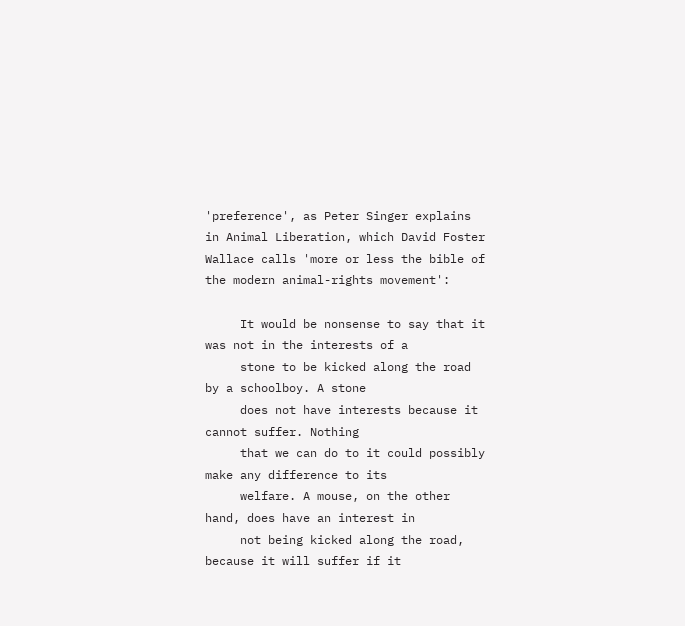'preference', as Peter Singer explains in Animal Liberation, which David Foster Wallace calls 'more or less the bible of the modern animal-rights movement':

     It would be nonsense to say that it was not in the interests of a
     stone to be kicked along the road by a schoolboy. A stone
     does not have interests because it cannot suffer. Nothing
     that we can do to it could possibly make any difference to its
     welfare. A mouse, on the other hand, does have an interest in
     not being kicked along the road, because it will suffer if it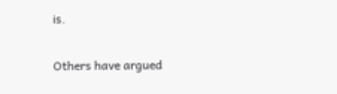is.

Others have argued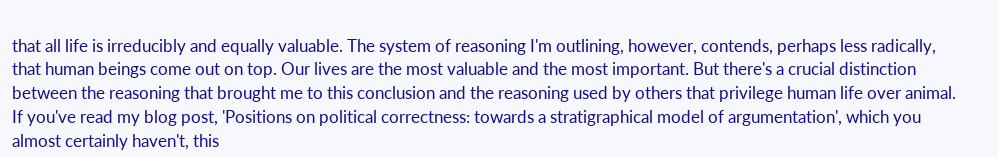that all life is irreducibly and equally valuable. The system of reasoning I'm outlining, however, contends, perhaps less radically, that human beings come out on top. Our lives are the most valuable and the most important. But there's a crucial distinction between the reasoning that brought me to this conclusion and the reasoning used by others that privilege human life over animal. If you've read my blog post, 'Positions on political correctness: towards a stratigraphical model of argumentation', which you almost certainly haven't, this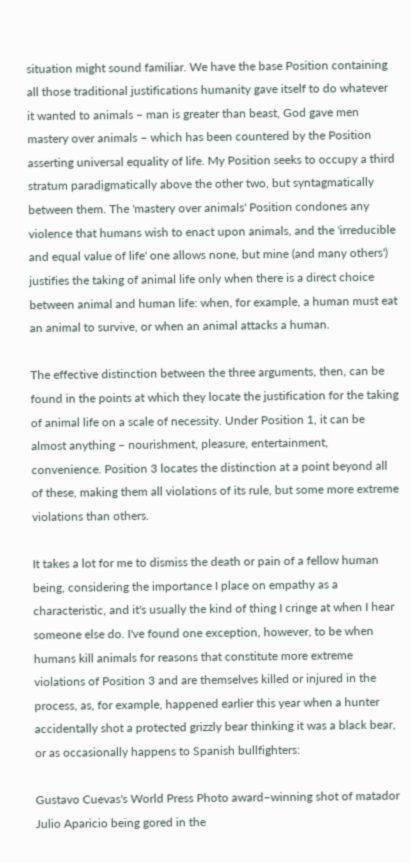situation might sound familiar. We have the base Position containing all those traditional justifications humanity gave itself to do whatever it wanted to animals – man is greater than beast, God gave men mastery over animals – which has been countered by the Position asserting universal equality of life. My Position seeks to occupy a third stratum paradigmatically above the other two, but syntagmatically between them. The 'mastery over animals' Position condones any violence that humans wish to enact upon animals, and the 'irreducible and equal value of life' one allows none, but mine (and many others') justifies the taking of animal life only when there is a direct choice between animal and human life: when, for example, a human must eat an animal to survive, or when an animal attacks a human.

The effective distinction between the three arguments, then, can be found in the points at which they locate the justification for the taking of animal life on a scale of necessity. Under Position 1, it can be almost anything – nourishment, pleasure, entertainment, convenience. Position 3 locates the distinction at a point beyond all of these, making them all violations of its rule, but some more extreme violations than others.

It takes a lot for me to dismiss the death or pain of a fellow human being, considering the importance I place on empathy as a characteristic, and it's usually the kind of thing I cringe at when I hear someone else do. I've found one exception, however, to be when humans kill animals for reasons that constitute more extreme violations of Position 3 and are themselves killed or injured in the process, as, for example, happened earlier this year when a hunter accidentally shot a protected grizzly bear thinking it was a black bear, or as occasionally happens to Spanish bullfighters:

Gustavo Cuevas's World Press Photo award–winning shot of matador Julio Aparicio being gored in the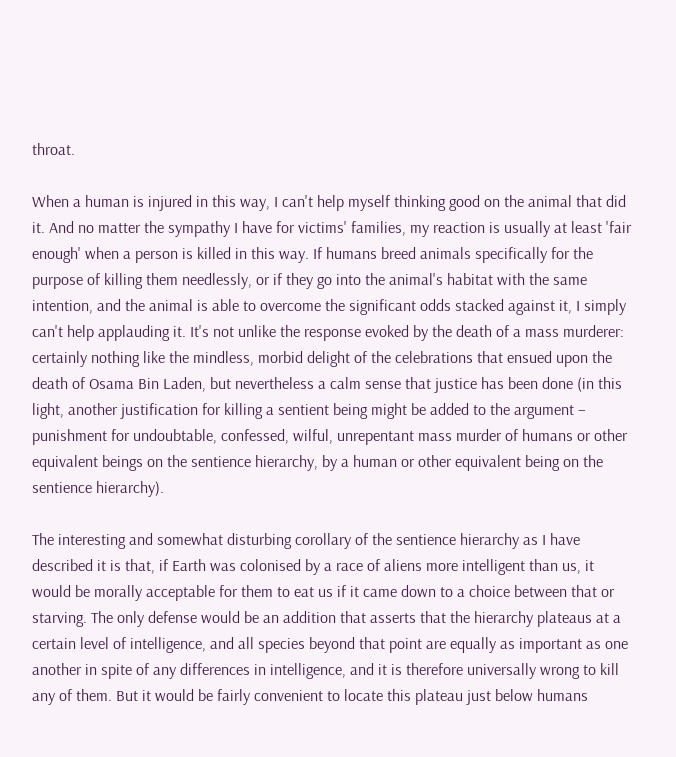throat.

When a human is injured in this way, I can't help myself thinking good on the animal that did it. And no matter the sympathy I have for victims' families, my reaction is usually at least 'fair enough' when a person is killed in this way. If humans breed animals specifically for the purpose of killing them needlessly, or if they go into the animal's habitat with the same intention, and the animal is able to overcome the significant odds stacked against it, I simply can't help applauding it. It's not unlike the response evoked by the death of a mass murderer: certainly nothing like the mindless, morbid delight of the celebrations that ensued upon the death of Osama Bin Laden, but nevertheless a calm sense that justice has been done (in this light, another justification for killing a sentient being might be added to the argument – punishment for undoubtable, confessed, wilful, unrepentant mass murder of humans or other equivalent beings on the sentience hierarchy, by a human or other equivalent being on the sentience hierarchy).

The interesting and somewhat disturbing corollary of the sentience hierarchy as I have described it is that, if Earth was colonised by a race of aliens more intelligent than us, it would be morally acceptable for them to eat us if it came down to a choice between that or starving. The only defense would be an addition that asserts that the hierarchy plateaus at a certain level of intelligence, and all species beyond that point are equally as important as one another in spite of any differences in intelligence, and it is therefore universally wrong to kill any of them. But it would be fairly convenient to locate this plateau just below humans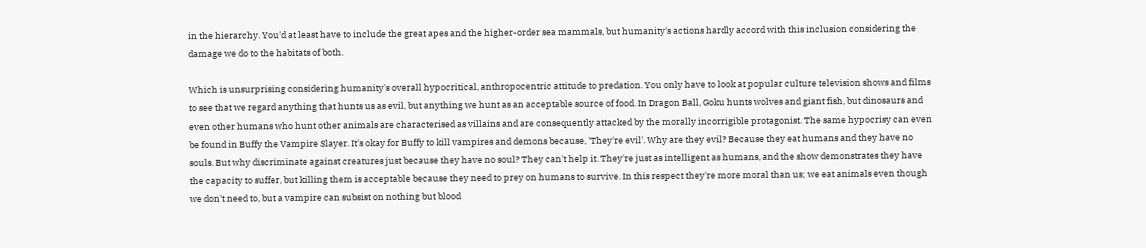in the hierarchy. You'd at least have to include the great apes and the higher-order sea mammals, but humanity's actions hardly accord with this inclusion considering the damage we do to the habitats of both.

Which is unsurprising considering humanity's overall hypocritical, anthropocentric attitude to predation. You only have to look at popular culture television shows and films to see that we regard anything that hunts us as evil, but anything we hunt as an acceptable source of food. In Dragon Ball, Goku hunts wolves and giant fish, but dinosaurs and even other humans who hunt other animals are characterised as villains and are consequently attacked by the morally incorrigible protagonist. The same hypocrisy can even be found in Buffy the Vampire Slayer. It's okay for Buffy to kill vampires and demons because, 'They're evil'. Why are they evil? Because they eat humans and they have no souls. But why discriminate against creatures just because they have no soul? They can't help it. They're just as intelligent as humans, and the show demonstrates they have the capacity to suffer, but killing them is acceptable because they need to prey on humans to survive. In this respect they're more moral than us; we eat animals even though we don't need to, but a vampire can subsist on nothing but blood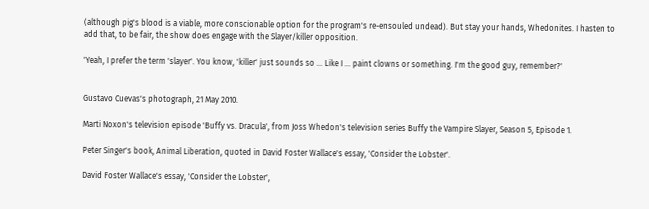(although pig's blood is a viable, more conscionable option for the program's re-ensouled undead). But stay your hands, Whedonites. I hasten to add that, to be fair, the show does engage with the Slayer/killer opposition.

'Yeah, I prefer the term 'slayer'. You know, 'killer' just sounds so ... Like I ... paint clowns or something. I'm the good guy, remember?'


Gustavo Cuevas's photograph, 21 May 2010.

Marti Noxon's television episode 'Buffy vs. Dracula', from Joss Whedon's television series Buffy the Vampire Slayer, Season 5, Episode 1.

Peter Singer's book, Animal Liberation, quoted in David Foster Wallace's essay, 'Consider the Lobster'.

David Foster Wallace's essay, 'Consider the Lobster',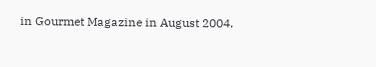in Gourmet Magazine in August 2004.